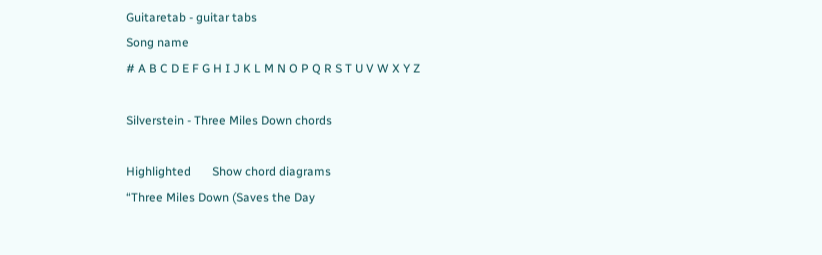Guitaretab - guitar tabs
Song name
# A B C D E F G H I J K L M N O P Q R S T U V W X Y Z

Silverstein - Three Miles Down chords

Highlighted       Show chord diagrams
“Three Miles Down (Saves the Day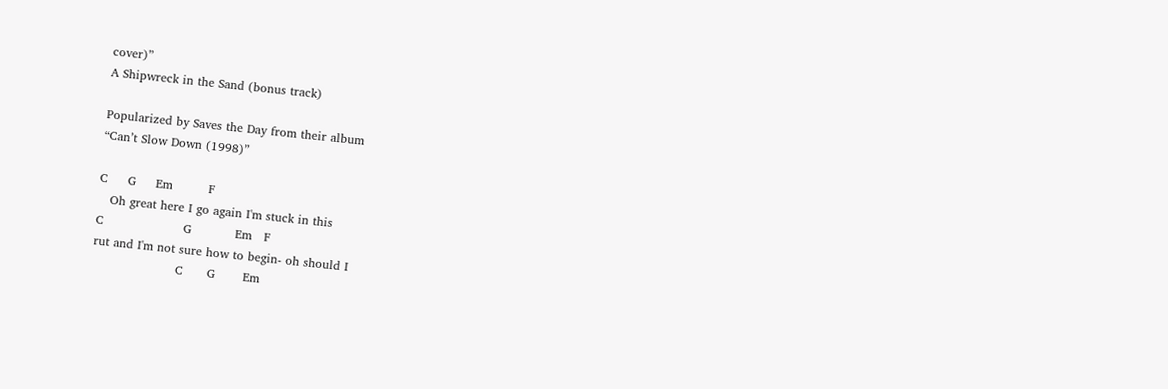cover)”
A Shipwreck in the Sand (bonus track)

Popularized by Saves the Day from their album
“Can’t Slow Down (1998)”

C     G     Em         F
   Oh great here I go again I'm stuck in this
C                    G           Em   F
rut and I'm not sure how to begin- oh should I
                     C      G       Em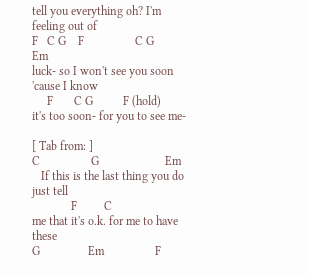tell you everything oh? I'm feeling out of
F   C G    F                 C G       Em
luck- so I won't see you soon 'cause I know
     F       C G          F (hold)
it's too soon- for you to see me-

[ Tab from: ]
C                 G                      Em
   If this is the last thing you do just tell
             F         C
me that it's o.k. for me to have these
G                Em                 F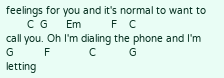feelings for you and it's normal to want to
       C  G      Em          F    C
call you. Oh I'm dialing the phone and I'm
G          F             C           G
letting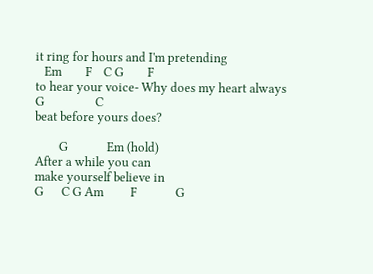it ring for hours and I'm pretending
   Em        F    C G        F
to hear your voice- Why does my heart always
G                 C
beat before yours does?

        G             Em (hold)
After a while you can
make yourself believe in
G      C G Am         F             G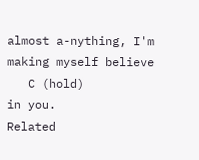almost a-nything, I'm making myself believe
   C (hold)
in you.
Related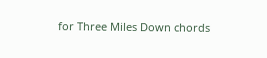for Three Miles Down chords